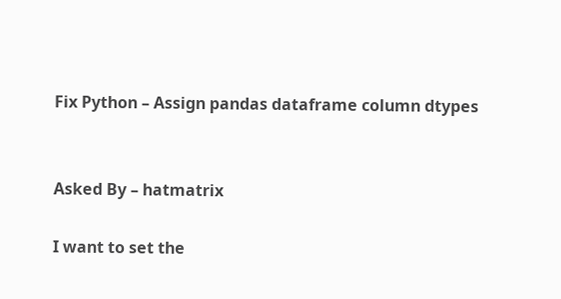Fix Python – Assign pandas dataframe column dtypes


Asked By – hatmatrix

I want to set the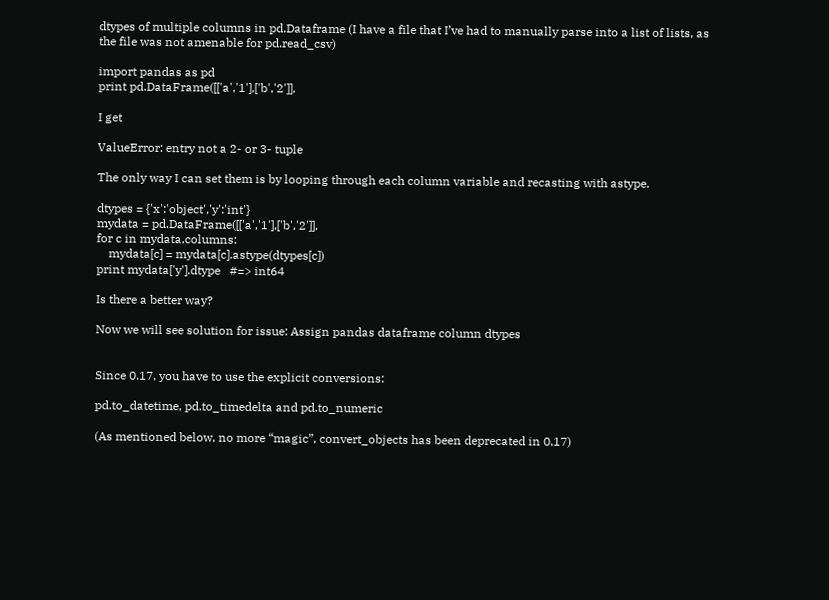dtypes of multiple columns in pd.Dataframe (I have a file that I’ve had to manually parse into a list of lists, as the file was not amenable for pd.read_csv)

import pandas as pd
print pd.DataFrame([['a','1'],['b','2']],

I get

ValueError: entry not a 2- or 3- tuple

The only way I can set them is by looping through each column variable and recasting with astype.

dtypes = {'x':'object','y':'int'}
mydata = pd.DataFrame([['a','1'],['b','2']],
for c in mydata.columns:
    mydata[c] = mydata[c].astype(dtypes[c])
print mydata['y'].dtype   #=> int64

Is there a better way?

Now we will see solution for issue: Assign pandas dataframe column dtypes


Since 0.17, you have to use the explicit conversions:

pd.to_datetime, pd.to_timedelta and pd.to_numeric

(As mentioned below, no more “magic”, convert_objects has been deprecated in 0.17)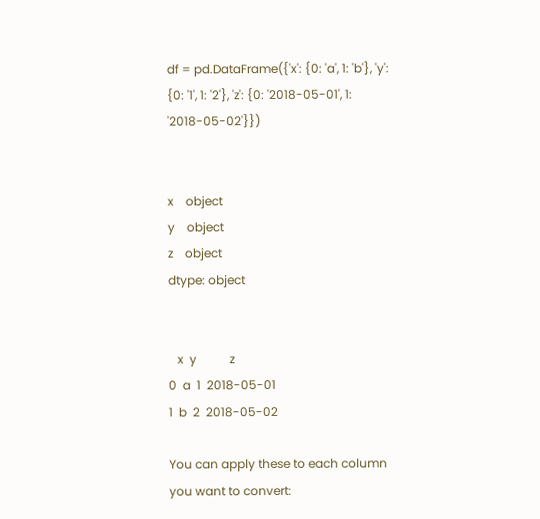df = pd.DataFrame({'x': {0: 'a', 1: 'b'}, 'y': {0: '1', 1: '2'}, 'z': {0: '2018-05-01', 1: '2018-05-02'}})


x    object
y    object
z    object
dtype: object


   x  y           z
0  a  1  2018-05-01
1  b  2  2018-05-02

You can apply these to each column you want to convert: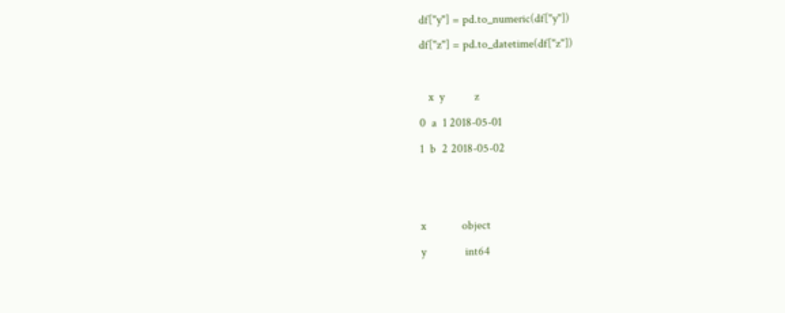df["y"] = pd.to_numeric(df["y"])
df["z"] = pd.to_datetime(df["z"])

   x  y          z
0  a  1 2018-05-01
1  b  2 2018-05-02


x            object
y             int64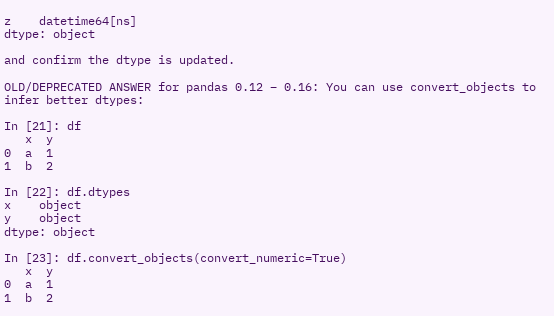z    datetime64[ns]
dtype: object

and confirm the dtype is updated.

OLD/DEPRECATED ANSWER for pandas 0.12 – 0.16: You can use convert_objects to infer better dtypes:

In [21]: df
   x  y
0  a  1
1  b  2

In [22]: df.dtypes
x    object
y    object
dtype: object

In [23]: df.convert_objects(convert_numeric=True)
   x  y
0  a  1
1  b  2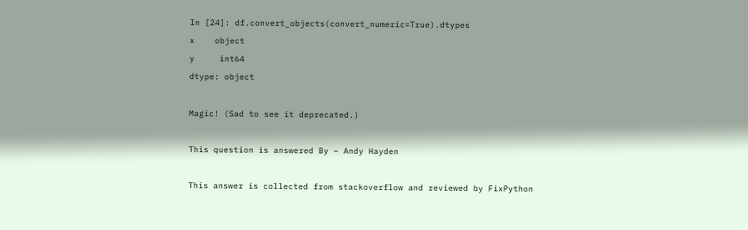In [24]: df.convert_objects(convert_numeric=True).dtypes
x    object
y     int64
dtype: object

Magic! (Sad to see it deprecated.)

This question is answered By – Andy Hayden

This answer is collected from stackoverflow and reviewed by FixPython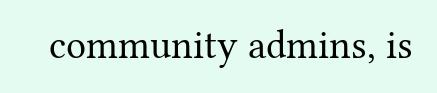community admins, is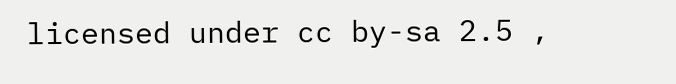licensed under cc by-sa 2.5 ,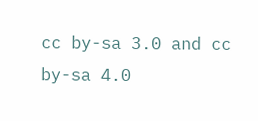cc by-sa 3.0 and cc by-sa 4.0